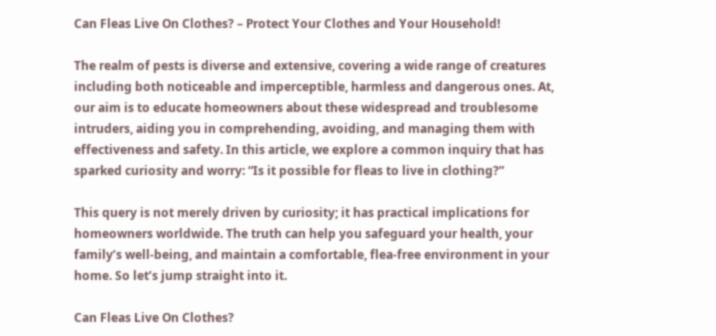Can Fleas Live On Clothes? – Protect Your Clothes and Your Household!

The realm of pests is diverse and extensive, covering a wide range of creatures including both noticeable and imperceptible, harmless and dangerous ones. At, our aim is to educate homeowners about these widespread and troublesome intruders, aiding you in comprehending, avoiding, and managing them with effectiveness and safety. In this article, we explore a common inquiry that has sparked curiosity and worry: “Is it possible for fleas to live in clothing?”

This query is not merely driven by curiosity; it has practical implications for homeowners worldwide. The truth can help you safeguard your health, your family’s well-being, and maintain a comfortable, flea-free environment in your home. So let’s jump straight into it.

Can Fleas Live On Clothes?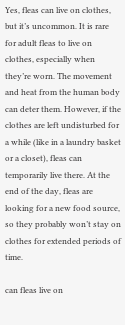Yes, fleas can live on clothes, but it’s uncommon. It is rare for adult fleas to live on clothes, especially when they’re worn. The movement and heat from the human body can deter them. However, if the clothes are left undisturbed for a while (like in a laundry basket or a closet), fleas can temporarily live there. At the end of the day, fleas are looking for a new food source, so they probably won’t stay on clothes for extended periods of time.

can fleas live on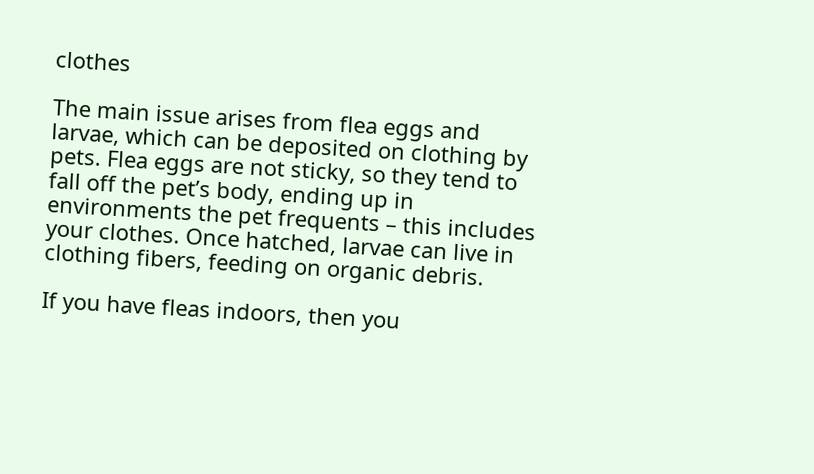clothes

The main issue arises from flea eggs and larvae, which can be deposited on clothing by pets. Flea eggs are not sticky, so they tend to fall off the pet’s body, ending up in environments the pet frequents – this includes your clothes. Once hatched, larvae can live in clothing fibers, feeding on organic debris.

If you have fleas indoors, then you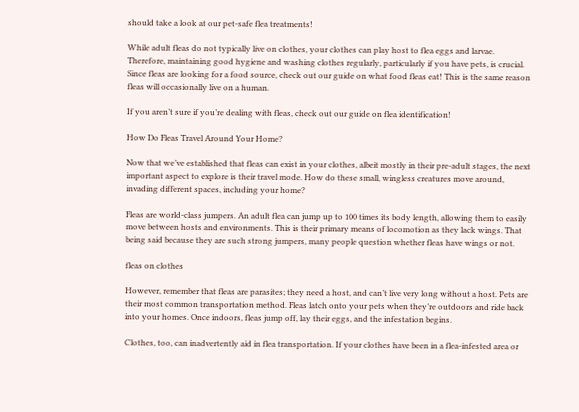should take a look at our pet-safe flea treatments!

While adult fleas do not typically live on clothes, your clothes can play host to flea eggs and larvae. Therefore, maintaining good hygiene and washing clothes regularly, particularly if you have pets, is crucial. Since fleas are looking for a food source, check out our guide on what food fleas eat! This is the same reason fleas will occasionally live on a human.

If you aren’t sure if you’re dealing with fleas, check out our guide on flea identification!

How Do Fleas Travel Around Your Home?

Now that we’ve established that fleas can exist in your clothes, albeit mostly in their pre-adult stages, the next important aspect to explore is their travel mode. How do these small, wingless creatures move around, invading different spaces, including your home?

Fleas are world-class jumpers. An adult flea can jump up to 100 times its body length, allowing them to easily move between hosts and environments. This is their primary means of locomotion as they lack wings. That being said because they are such strong jumpers, many people question whether fleas have wings or not.

fleas on clothes

However, remember that fleas are parasites; they need a host, and can’t live very long without a host. Pets are their most common transportation method. Fleas latch onto your pets when they’re outdoors and ride back into your homes. Once indoors, fleas jump off, lay their eggs, and the infestation begins.

Clothes, too, can inadvertently aid in flea transportation. If your clothes have been in a flea-infested area or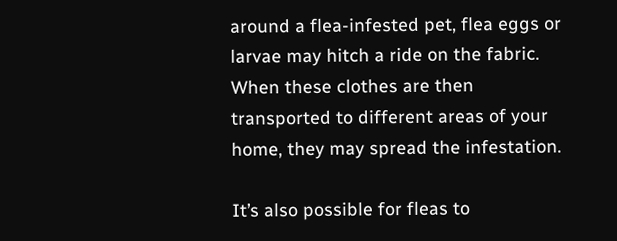around a flea-infested pet, flea eggs or larvae may hitch a ride on the fabric. When these clothes are then transported to different areas of your home, they may spread the infestation.

It’s also possible for fleas to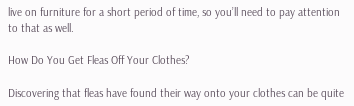live on furniture for a short period of time, so you’ll need to pay attention to that as well.

How Do You Get Fleas Off Your Clothes?

Discovering that fleas have found their way onto your clothes can be quite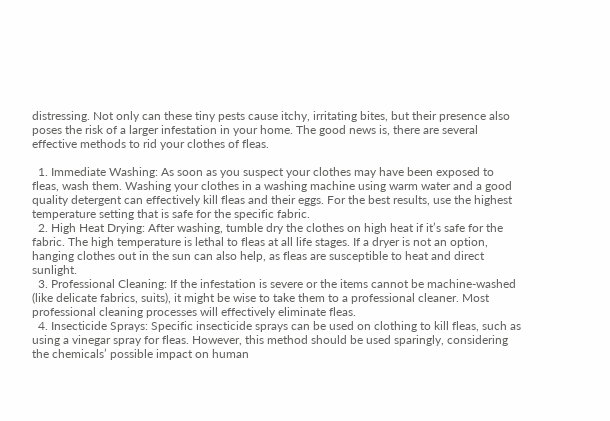distressing. Not only can these tiny pests cause itchy, irritating bites, but their presence also poses the risk of a larger infestation in your home. The good news is, there are several effective methods to rid your clothes of fleas.

  1. Immediate Washing: As soon as you suspect your clothes may have been exposed to fleas, wash them. Washing your clothes in a washing machine using warm water and a good quality detergent can effectively kill fleas and their eggs. For the best results, use the highest temperature setting that is safe for the specific fabric.
  2. High Heat Drying: After washing, tumble dry the clothes on high heat if it’s safe for the fabric. The high temperature is lethal to fleas at all life stages. If a dryer is not an option, hanging clothes out in the sun can also help, as fleas are susceptible to heat and direct sunlight.
  3. Professional Cleaning: If the infestation is severe or the items cannot be machine-washed (like delicate fabrics, suits), it might be wise to take them to a professional cleaner. Most professional cleaning processes will effectively eliminate fleas.
  4. Insecticide Sprays: Specific insecticide sprays can be used on clothing to kill fleas, such as using a vinegar spray for fleas. However, this method should be used sparingly, considering the chemicals’ possible impact on human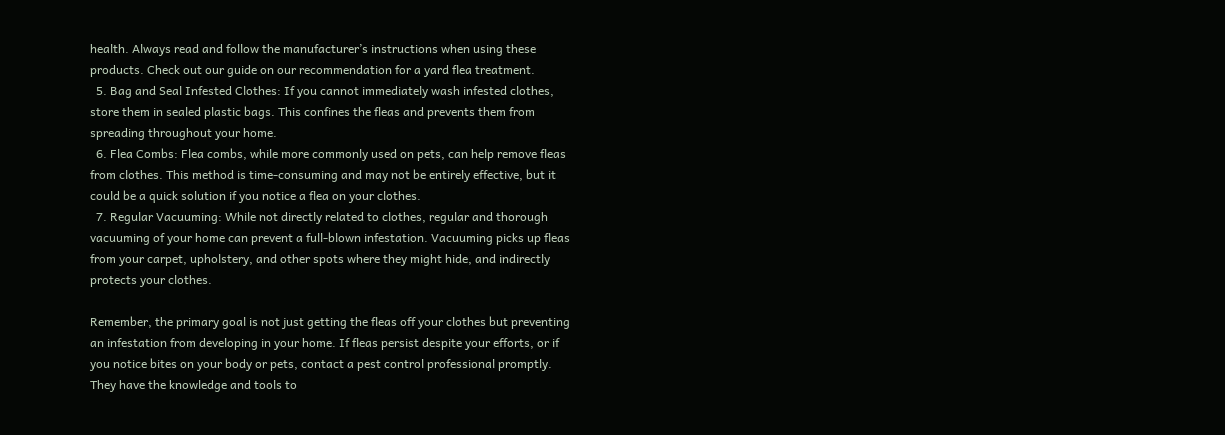health. Always read and follow the manufacturer’s instructions when using these products. Check out our guide on our recommendation for a yard flea treatment.
  5. Bag and Seal Infested Clothes: If you cannot immediately wash infested clothes, store them in sealed plastic bags. This confines the fleas and prevents them from spreading throughout your home.
  6. Flea Combs: Flea combs, while more commonly used on pets, can help remove fleas from clothes. This method is time-consuming and may not be entirely effective, but it could be a quick solution if you notice a flea on your clothes.
  7. Regular Vacuuming: While not directly related to clothes, regular and thorough vacuuming of your home can prevent a full-blown infestation. Vacuuming picks up fleas from your carpet, upholstery, and other spots where they might hide, and indirectly protects your clothes.

Remember, the primary goal is not just getting the fleas off your clothes but preventing an infestation from developing in your home. If fleas persist despite your efforts, or if you notice bites on your body or pets, contact a pest control professional promptly. They have the knowledge and tools to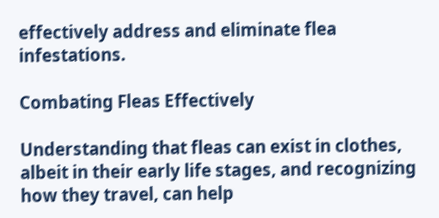effectively address and eliminate flea infestations.

Combating Fleas Effectively

Understanding that fleas can exist in clothes, albeit in their early life stages, and recognizing how they travel, can help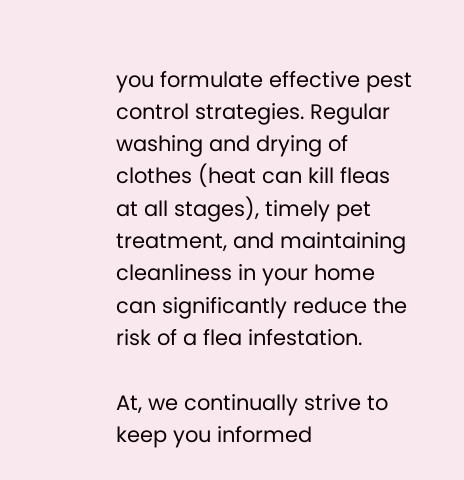you formulate effective pest control strategies. Regular washing and drying of clothes (heat can kill fleas at all stages), timely pet treatment, and maintaining cleanliness in your home can significantly reduce the risk of a flea infestation.

At, we continually strive to keep you informed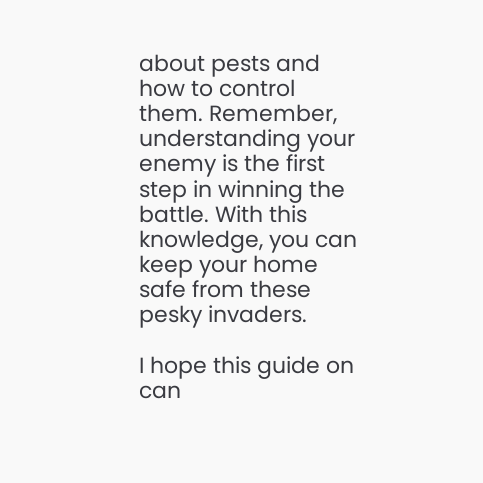about pests and how to control them. Remember, understanding your enemy is the first step in winning the battle. With this knowledge, you can keep your home safe from these pesky invaders.

I hope this guide on can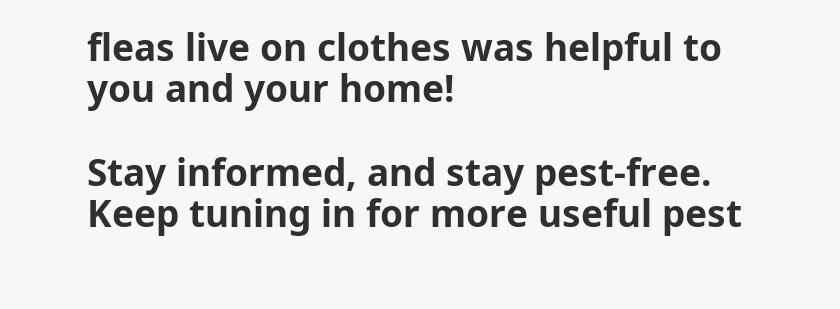fleas live on clothes was helpful to you and your home!

Stay informed, and stay pest-free. Keep tuning in for more useful pest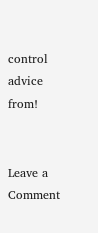control advice from!


Leave a Comment